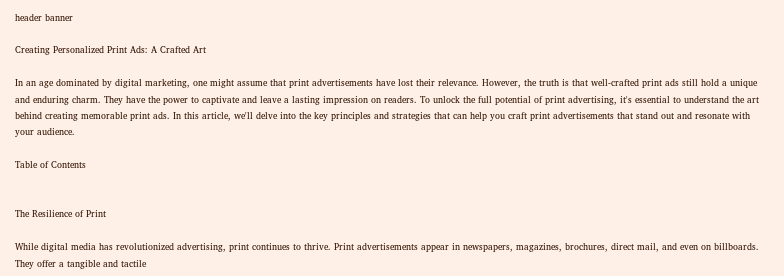header banner

Creating Personalized Print Ads: A Crafted Art

In an age dominated by digital marketing, one might assume that print advertisements have lost their relevance. However, the truth is that well-crafted print ads still hold a unique and enduring charm. They have the power to captivate and leave a lasting impression on readers. To unlock the full potential of print advertising, it's essential to understand the art behind creating memorable print ads. In this article, we'll delve into the key principles and strategies that can help you craft print advertisements that stand out and resonate with your audience.

Table of Contents


The Resilience of Print

While digital media has revolutionized advertising, print continues to thrive. Print advertisements appear in newspapers, magazines, brochures, direct mail, and even on billboards. They offer a tangible and tactile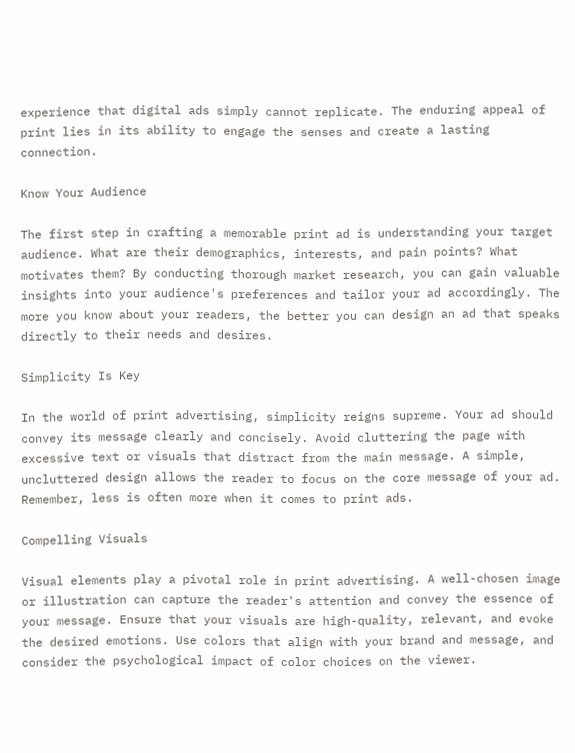experience that digital ads simply cannot replicate. The enduring appeal of print lies in its ability to engage the senses and create a lasting connection.

Know Your Audience

The first step in crafting a memorable print ad is understanding your target audience. What are their demographics, interests, and pain points? What motivates them? By conducting thorough market research, you can gain valuable insights into your audience's preferences and tailor your ad accordingly. The more you know about your readers, the better you can design an ad that speaks directly to their needs and desires.

Simplicity Is Key

In the world of print advertising, simplicity reigns supreme. Your ad should convey its message clearly and concisely. Avoid cluttering the page with excessive text or visuals that distract from the main message. A simple, uncluttered design allows the reader to focus on the core message of your ad. Remember, less is often more when it comes to print ads.

Compelling Visuals

Visual elements play a pivotal role in print advertising. A well-chosen image or illustration can capture the reader's attention and convey the essence of your message. Ensure that your visuals are high-quality, relevant, and evoke the desired emotions. Use colors that align with your brand and message, and consider the psychological impact of color choices on the viewer.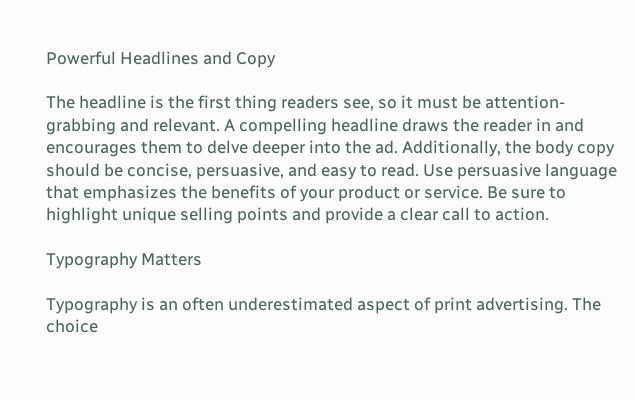Powerful Headlines and Copy

The headline is the first thing readers see, so it must be attention-grabbing and relevant. A compelling headline draws the reader in and encourages them to delve deeper into the ad. Additionally, the body copy should be concise, persuasive, and easy to read. Use persuasive language that emphasizes the benefits of your product or service. Be sure to highlight unique selling points and provide a clear call to action.

Typography Matters

Typography is an often underestimated aspect of print advertising. The choice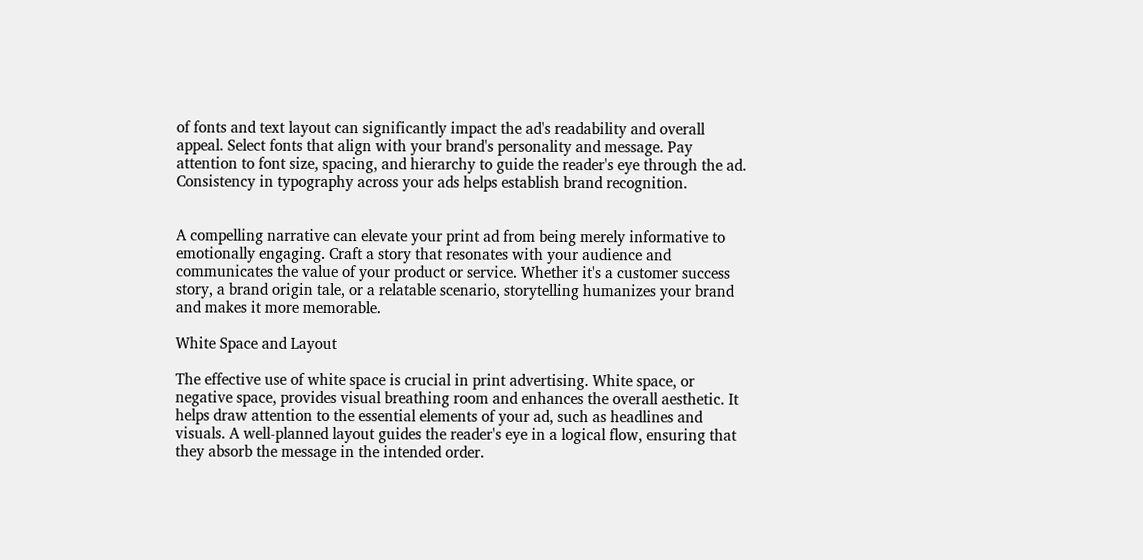of fonts and text layout can significantly impact the ad's readability and overall appeal. Select fonts that align with your brand's personality and message. Pay attention to font size, spacing, and hierarchy to guide the reader's eye through the ad. Consistency in typography across your ads helps establish brand recognition.


A compelling narrative can elevate your print ad from being merely informative to emotionally engaging. Craft a story that resonates with your audience and communicates the value of your product or service. Whether it's a customer success story, a brand origin tale, or a relatable scenario, storytelling humanizes your brand and makes it more memorable.

White Space and Layout

The effective use of white space is crucial in print advertising. White space, or negative space, provides visual breathing room and enhances the overall aesthetic. It helps draw attention to the essential elements of your ad, such as headlines and visuals. A well-planned layout guides the reader's eye in a logical flow, ensuring that they absorb the message in the intended order.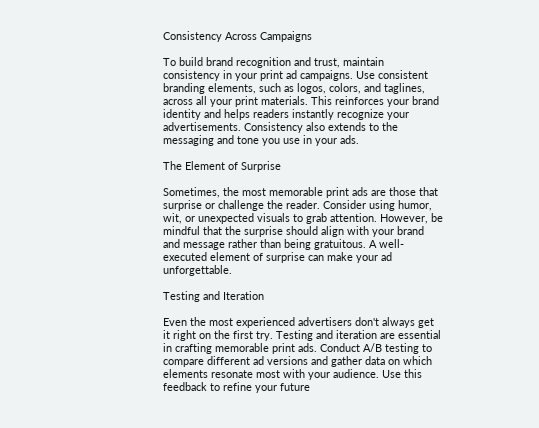Consistency Across Campaigns

To build brand recognition and trust, maintain consistency in your print ad campaigns. Use consistent branding elements, such as logos, colors, and taglines, across all your print materials. This reinforces your brand identity and helps readers instantly recognize your advertisements. Consistency also extends to the messaging and tone you use in your ads.

The Element of Surprise

Sometimes, the most memorable print ads are those that surprise or challenge the reader. Consider using humor, wit, or unexpected visuals to grab attention. However, be mindful that the surprise should align with your brand and message rather than being gratuitous. A well-executed element of surprise can make your ad unforgettable.

Testing and Iteration

Even the most experienced advertisers don't always get it right on the first try. Testing and iteration are essential in crafting memorable print ads. Conduct A/B testing to compare different ad versions and gather data on which elements resonate most with your audience. Use this feedback to refine your future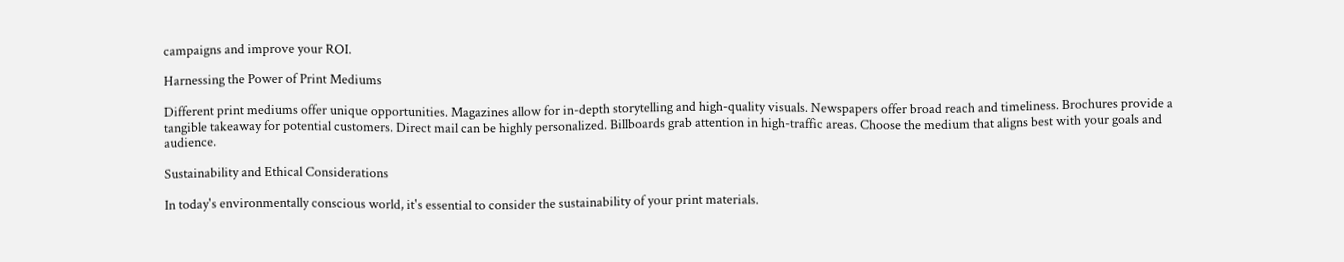campaigns and improve your ROI.

Harnessing the Power of Print Mediums

Different print mediums offer unique opportunities. Magazines allow for in-depth storytelling and high-quality visuals. Newspapers offer broad reach and timeliness. Brochures provide a tangible takeaway for potential customers. Direct mail can be highly personalized. Billboards grab attention in high-traffic areas. Choose the medium that aligns best with your goals and audience.

Sustainability and Ethical Considerations

In today's environmentally conscious world, it's essential to consider the sustainability of your print materials.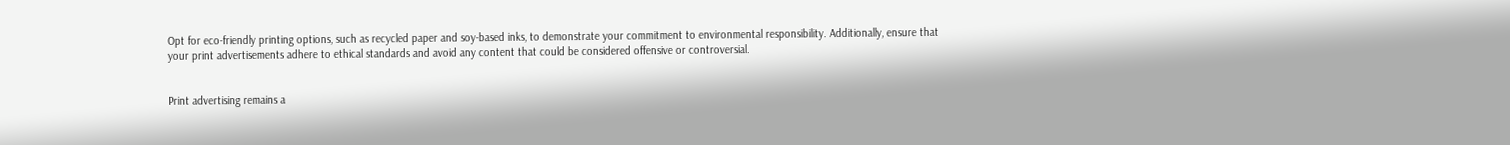Opt for eco-friendly printing options, such as recycled paper and soy-based inks, to demonstrate your commitment to environmental responsibility. Additionally, ensure that your print advertisements adhere to ethical standards and avoid any content that could be considered offensive or controversial.


Print advertising remains a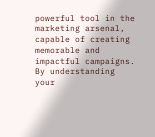powerful tool in the marketing arsenal, capable of creating memorable and impactful campaigns. By understanding your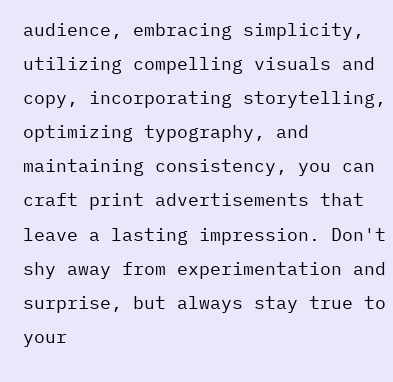audience, embracing simplicity, utilizing compelling visuals and copy, incorporating storytelling, optimizing typography, and maintaining consistency, you can craft print advertisements that leave a lasting impression. Don't shy away from experimentation and surprise, but always stay true to your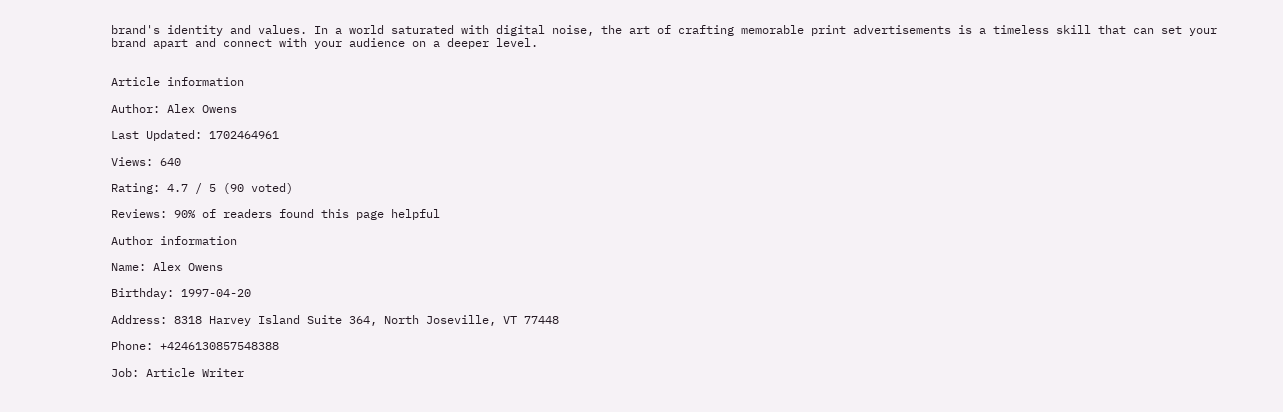brand's identity and values. In a world saturated with digital noise, the art of crafting memorable print advertisements is a timeless skill that can set your brand apart and connect with your audience on a deeper level.


Article information

Author: Alex Owens

Last Updated: 1702464961

Views: 640

Rating: 4.7 / 5 (90 voted)

Reviews: 90% of readers found this page helpful

Author information

Name: Alex Owens

Birthday: 1997-04-20

Address: 8318 Harvey Island Suite 364, North Joseville, VT 77448

Phone: +4246130857548388

Job: Article Writer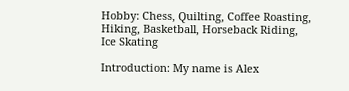Hobby: Chess, Quilting, Coffee Roasting, Hiking, Basketball, Horseback Riding, Ice Skating

Introduction: My name is Alex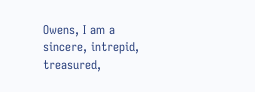Owens, I am a sincere, intrepid, treasured,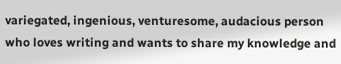variegated, ingenious, venturesome, audacious person who loves writing and wants to share my knowledge and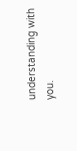understanding with you.